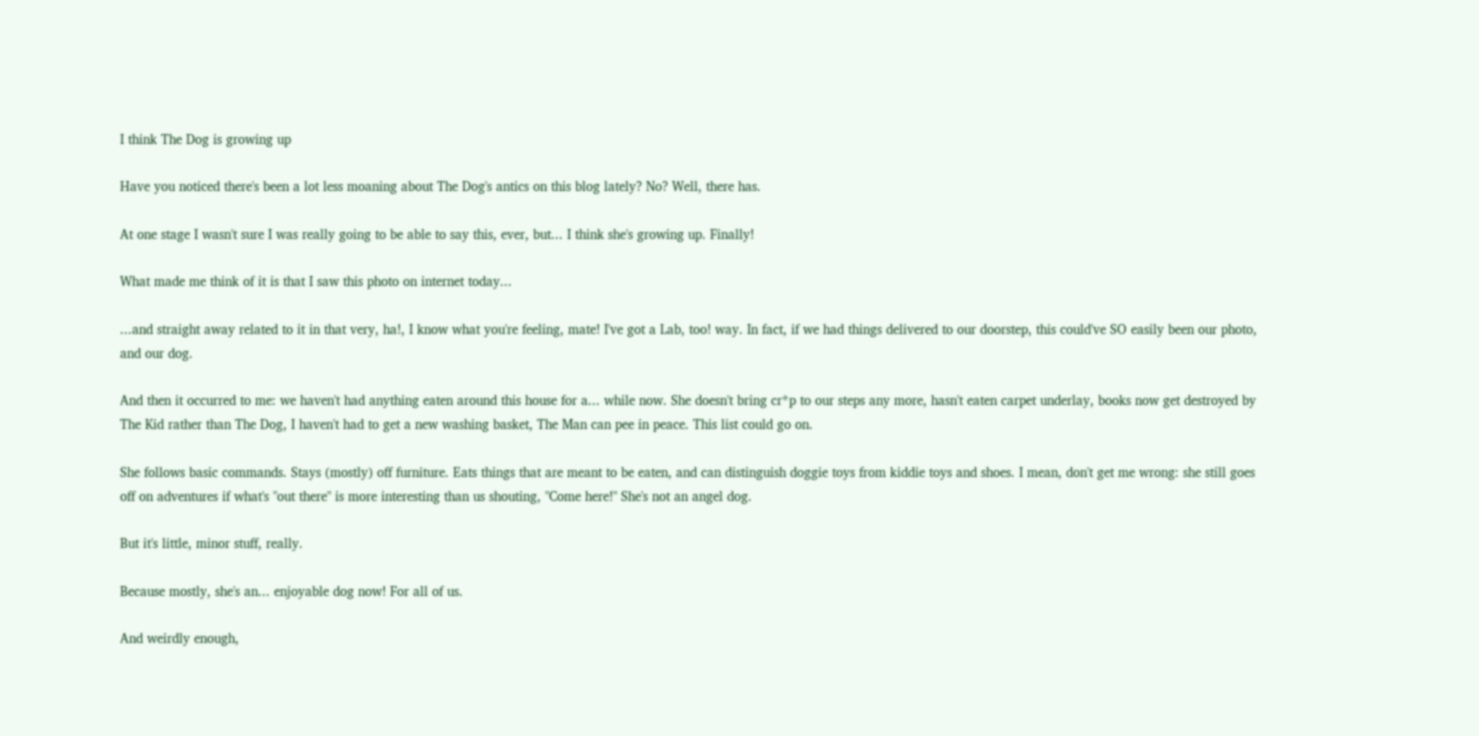I think The Dog is growing up

Have you noticed there's been a lot less moaning about The Dog's antics on this blog lately? No? Well, there has.

At one stage I wasn't sure I was really going to be able to say this, ever, but... I think she's growing up. Finally!

What made me think of it is that I saw this photo on internet today...

...and straight away related to it in that very, ha!, I know what you're feeling, mate! I've got a Lab, too! way. In fact, if we had things delivered to our doorstep, this could've SO easily been our photo, and our dog.

And then it occurred to me: we haven't had anything eaten around this house for a... while now. She doesn't bring cr*p to our steps any more, hasn't eaten carpet underlay, books now get destroyed by The Kid rather than The Dog, I haven't had to get a new washing basket, The Man can pee in peace. This list could go on.

She follows basic commands. Stays (mostly) off furniture. Eats things that are meant to be eaten, and can distinguish doggie toys from kiddie toys and shoes. I mean, don't get me wrong: she still goes off on adventures if what's "out there" is more interesting than us shouting, "Come here!" She's not an angel dog.

But it's little, minor stuff, really.

Because mostly, she's an... enjoyable dog now! For all of us.

And weirdly enough,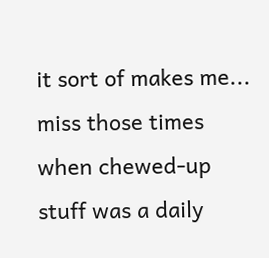it sort of makes me... miss those times when chewed-up stuff was a daily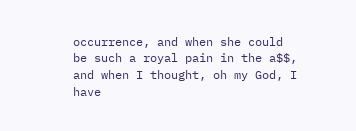occurrence, and when she could be such a royal pain in the a$$, and when I thought, oh my God, I have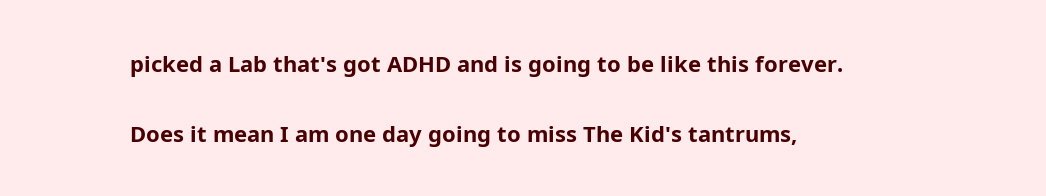picked a Lab that's got ADHD and is going to be like this forever.

Does it mean I am one day going to miss The Kid's tantrums,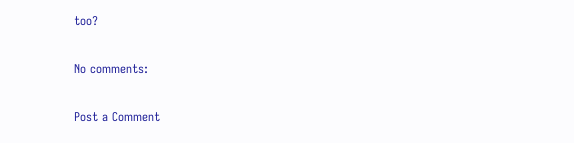too?

No comments:

Post a Comment